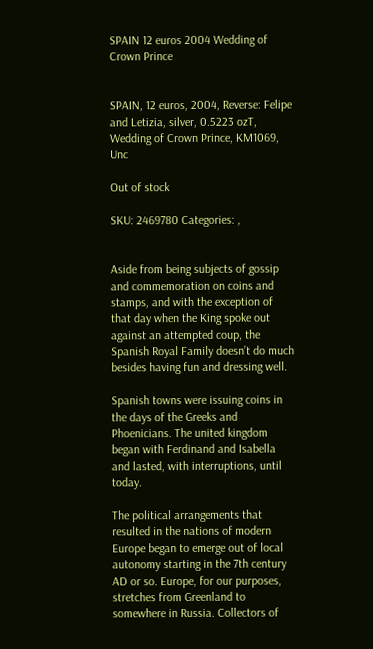SPAIN 12 euros 2004 Wedding of Crown Prince


SPAIN, 12 euros, 2004, Reverse: Felipe and Letizia, silver, 0.5223 ozT, Wedding of Crown Prince, KM1069, Unc

Out of stock

SKU: 2469780 Categories: ,


Aside from being subjects of gossip and commemoration on coins and stamps, and with the exception of that day when the King spoke out against an attempted coup, the Spanish Royal Family doesn’t do much besides having fun and dressing well.

Spanish towns were issuing coins in the days of the Greeks and Phoenicians. The united kingdom began with Ferdinand and Isabella and lasted, with interruptions, until today.

The political arrangements that resulted in the nations of modern Europe began to emerge out of local autonomy starting in the 7th century AD or so. Europe, for our purposes, stretches from Greenland to somewhere in Russia. Collectors of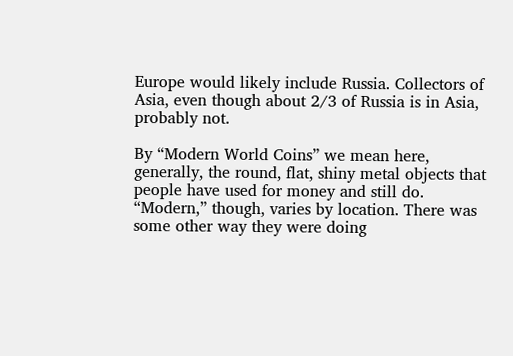Europe would likely include Russia. Collectors of Asia, even though about 2/3 of Russia is in Asia, probably not.

By “Modern World Coins” we mean here, generally, the round, flat, shiny metal objects that people have used for money and still do. “Modern,” though, varies by location. There was some other way they were doing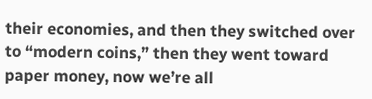their economies, and then they switched over to “modern coins,” then they went toward paper money, now we’re all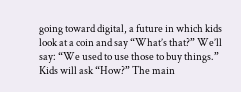going toward digital, a future in which kids look at a coin and say “What’s that?” We’ll say: “We used to use those to buy things.” Kids will ask “How?” The main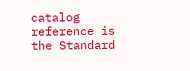catalog reference is the Standard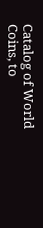Catalog of World Coins, to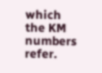which the KM numbers refer.